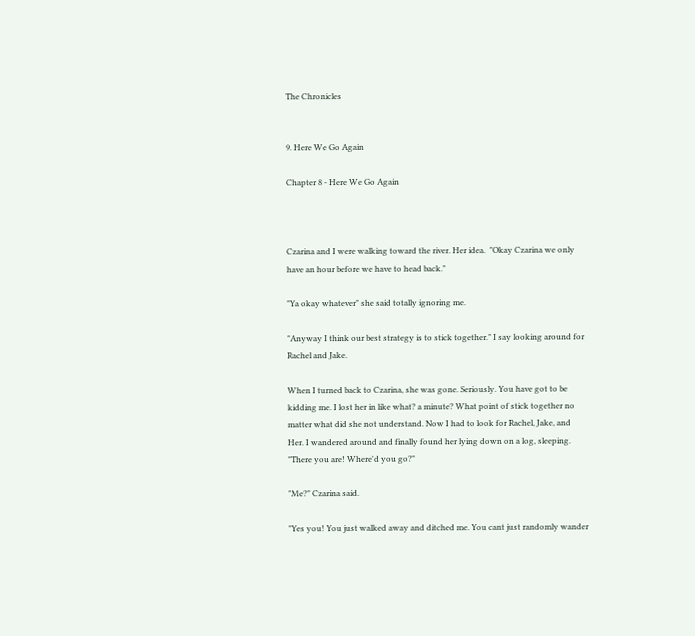The Chronicles


9. Here We Go Again

Chapter 8 - Here We Go Again



Czarina and I were walking toward the river. Her idea.  "Okay Czarina we only have an hour before we have to head back."

"Ya okay whatever" she said totally ignoring me.

"Anyway I think our best strategy is to stick together." I say looking around for Rachel and Jake.

When I turned back to Czarina, she was gone. Seriously. You have got to be kidding me. I lost her in like what? a minute? What point of stick together no matter what did she not understand. Now I had to look for Rachel, Jake, and Her. I wandered around and finally found her lying down on a log, sleeping. "There you are! Where'd you go?"

"Me?" Czarina said.

"Yes you! You just walked away and ditched me. You cant just randomly wander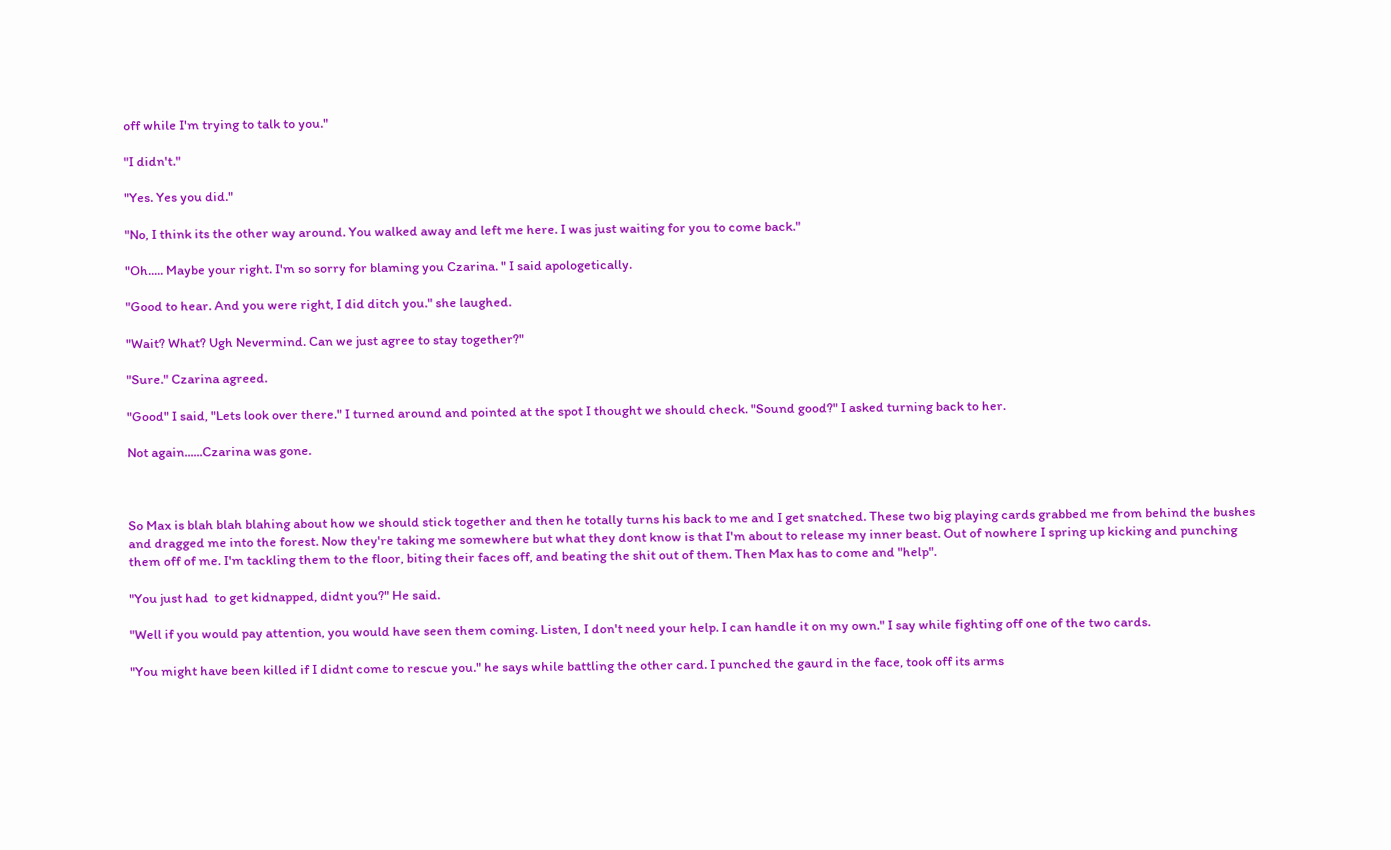off while I'm trying to talk to you."

"I didn't."

"Yes. Yes you did."

"No, I think its the other way around. You walked away and left me here. I was just waiting for you to come back."

"Oh..... Maybe your right. I'm so sorry for blaming you Czarina. " I said apologetically.

"Good to hear. And you were right, I did ditch you." she laughed.

"Wait? What? Ugh Nevermind. Can we just agree to stay together?"

"Sure." Czarina agreed.

"Good" I said, "Lets look over there." I turned around and pointed at the spot I thought we should check. "Sound good?" I asked turning back to her.

Not again......Czarina was gone.



So Max is blah blah blahing about how we should stick together and then he totally turns his back to me and I get snatched. These two big playing cards grabbed me from behind the bushes and dragged me into the forest. Now they're taking me somewhere but what they dont know is that I'm about to release my inner beast. Out of nowhere I spring up kicking and punching them off of me. I'm tackling them to the floor, biting their faces off, and beating the shit out of them. Then Max has to come and "help".

"You just had  to get kidnapped, didnt you?" He said.

"Well if you would pay attention, you would have seen them coming. Listen, I don't need your help. I can handle it on my own." I say while fighting off one of the two cards.

"You might have been killed if I didnt come to rescue you." he says while battling the other card. I punched the gaurd in the face, took off its arms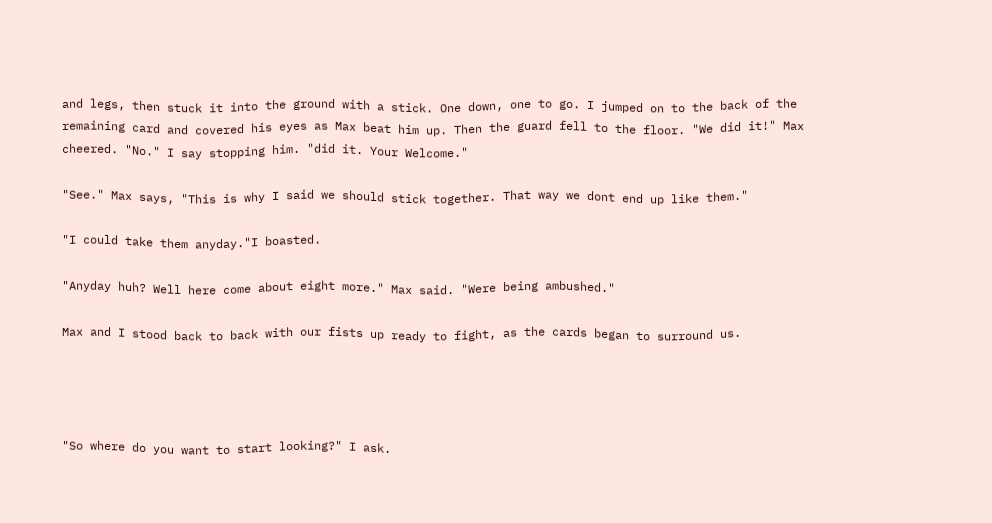and legs, then stuck it into the ground with a stick. One down, one to go. I jumped on to the back of the remaining card and covered his eyes as Max beat him up. Then the guard fell to the floor. "We did it!" Max cheered. "No." I say stopping him. "did it. Your Welcome."

"See." Max says, "This is why I said we should stick together. That way we dont end up like them."

"I could take them anyday."I boasted.

"Anyday huh? Well here come about eight more." Max said. "Were being ambushed."

Max and I stood back to back with our fists up ready to fight, as the cards began to surround us.




"So where do you want to start looking?" I ask.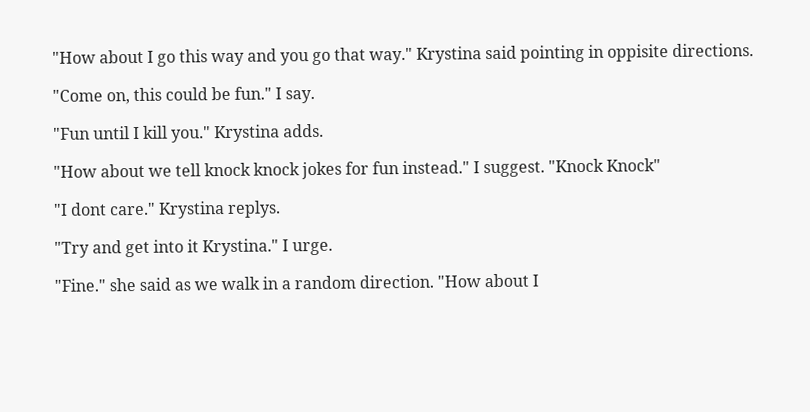"How about I go this way and you go that way." Krystina said pointing in oppisite directions.

"Come on, this could be fun." I say.

"Fun until I kill you." Krystina adds.

"How about we tell knock knock jokes for fun instead." I suggest. "Knock Knock"

"I dont care." Krystina replys.

"Try and get into it Krystina." I urge.

"Fine." she said as we walk in a random direction. "How about I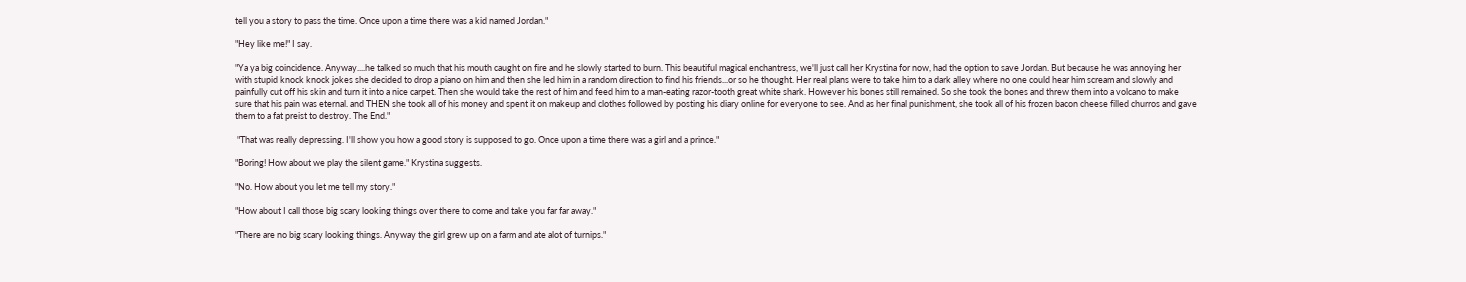tell you a story to pass the time. Once upon a time there was a kid named Jordan."

"Hey like me!" I say.

"Ya ya big coincidence. Anyway....he talked so much that his mouth caught on fire and he slowly started to burn. This beautiful magical enchantress, we'll just call her Krystina for now, had the option to save Jordan. But because he was annoying her with stupid knock knock jokes she decided to drop a piano on him and then she led him in a random direction to find his friends...or so he thought. Her real plans were to take him to a dark alley where no one could hear him scream and slowly and painfully cut off his skin and turn it into a nice carpet. Then she would take the rest of him and feed him to a man-eating razor-tooth great white shark. However his bones still remained. So she took the bones and threw them into a volcano to make sure that his pain was eternal. and THEN she took all of his money and spent it on makeup and clothes followed by posting his diary online for everyone to see. And as her final punishment, she took all of his frozen bacon cheese filled churros and gave them to a fat preist to destroy. The End."

 "That was really depressing. I'll show you how a good story is supposed to go. Once upon a time there was a girl and a prince."

"Boring! How about we play the silent game." Krystina suggests.

"No. How about you let me tell my story."

"How about I call those big scary looking things over there to come and take you far far away."

"There are no big scary looking things. Anyway the girl grew up on a farm and ate alot of turnips."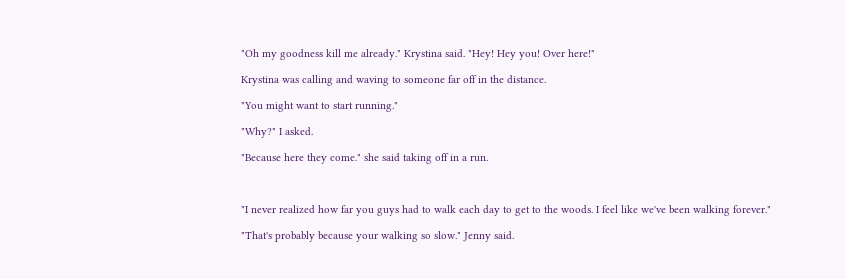"Oh my goodness kill me already." Krystina said. "Hey! Hey you! Over here!"

Krystina was calling and waving to someone far off in the distance.

"You might want to start running."

"Why?" I asked.

"Because here they come." she said taking off in a run.



"I never realized how far you guys had to walk each day to get to the woods. I feel like we've been walking forever."

"That's probably because your walking so slow." Jenny said.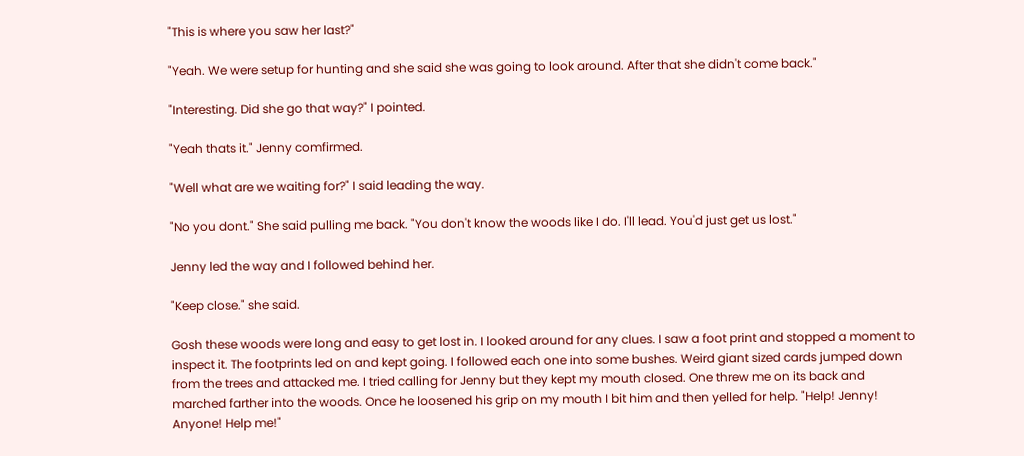"This is where you saw her last?"

"Yeah. We were setup for hunting and she said she was going to look around. After that she didn't come back."

"Interesting. Did she go that way?" I pointed.

"Yeah thats it." Jenny comfirmed.

"Well what are we waiting for?" I said leading the way.

"No you dont." She said pulling me back. "You don't know the woods like I do. I'll lead. You'd just get us lost."

Jenny led the way and I followed behind her.

"Keep close." she said.

Gosh these woods were long and easy to get lost in. I looked around for any clues. I saw a foot print and stopped a moment to inspect it. The footprints led on and kept going. I followed each one into some bushes. Weird giant sized cards jumped down from the trees and attacked me. I tried calling for Jenny but they kept my mouth closed. One threw me on its back and marched farther into the woods. Once he loosened his grip on my mouth I bit him and then yelled for help. "Help! Jenny! Anyone! Help me!"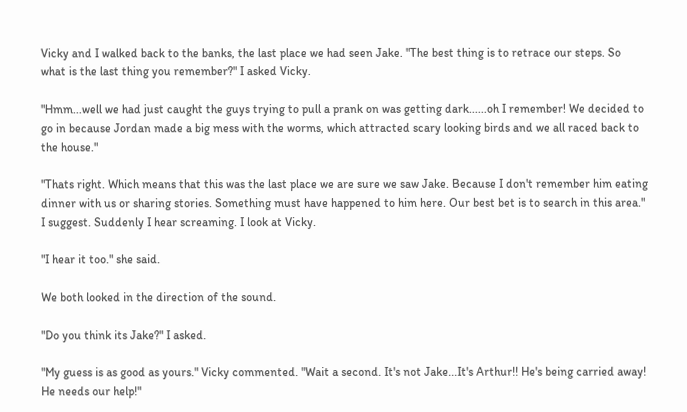Vicky and I walked back to the banks, the last place we had seen Jake. "The best thing is to retrace our steps. So what is the last thing you remember?" I asked Vicky.

"Hmm...well we had just caught the guys trying to pull a prank on was getting dark......oh I remember! We decided to go in because Jordan made a big mess with the worms, which attracted scary looking birds and we all raced back to the house."

"Thats right. Which means that this was the last place we are sure we saw Jake. Because I don't remember him eating dinner with us or sharing stories. Something must have happened to him here. Our best bet is to search in this area." I suggest. Suddenly I hear screaming. I look at Vicky.

"I hear it too." she said.

We both looked in the direction of the sound.

"Do you think its Jake?" I asked.

"My guess is as good as yours." Vicky commented. "Wait a second. It's not Jake...It's Arthur!! He's being carried away! He needs our help!"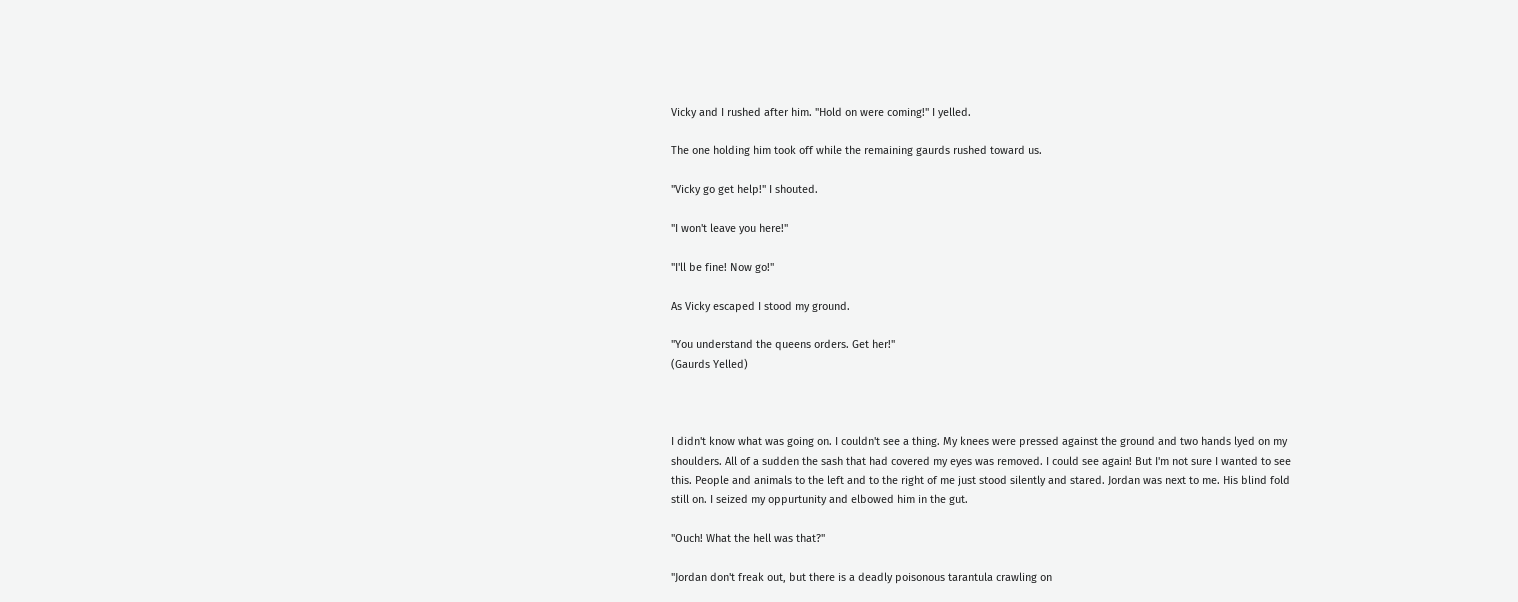Vicky and I rushed after him. "Hold on were coming!" I yelled.

The one holding him took off while the remaining gaurds rushed toward us.

"Vicky go get help!" I shouted.

"I won't leave you here!"

"I'll be fine! Now go!"

As Vicky escaped I stood my ground.

"You understand the queens orders. Get her!"
(Gaurds Yelled)



I didn't know what was going on. I couldn't see a thing. My knees were pressed against the ground and two hands lyed on my shoulders. All of a sudden the sash that had covered my eyes was removed. I could see again! But I'm not sure I wanted to see this. People and animals to the left and to the right of me just stood silently and stared. Jordan was next to me. His blind fold still on. I seized my oppurtunity and elbowed him in the gut.

"Ouch! What the hell was that?"

"Jordan don't freak out, but there is a deadly poisonous tarantula crawling on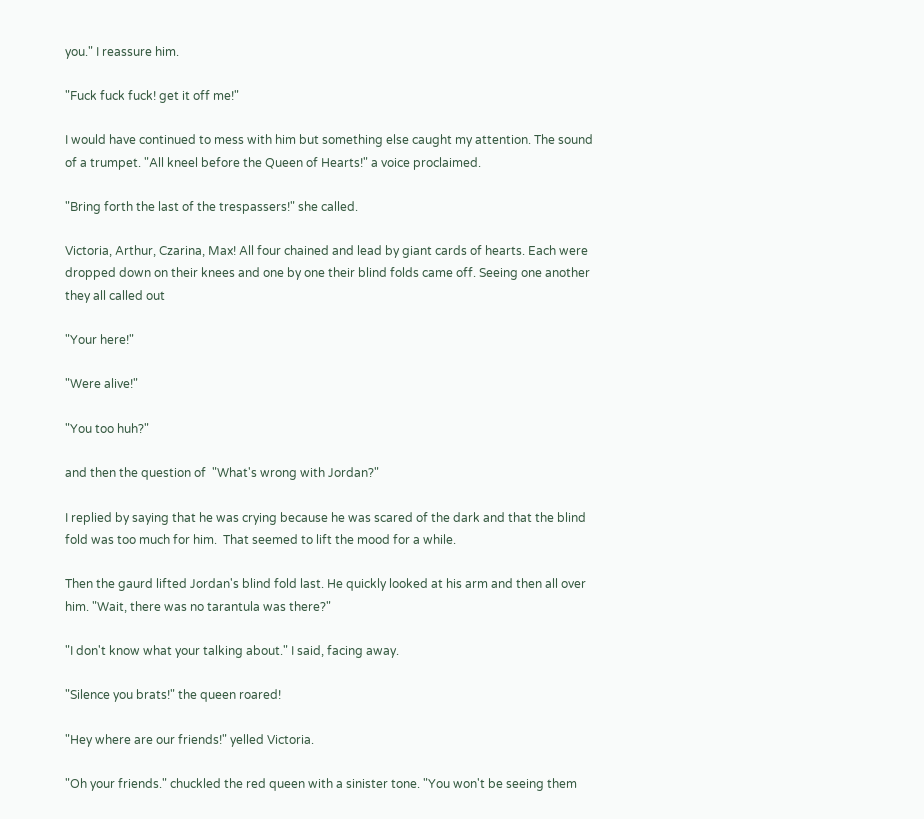you." I reassure him.

"Fuck fuck fuck! get it off me!"

I would have continued to mess with him but something else caught my attention. The sound of a trumpet. "All kneel before the Queen of Hearts!" a voice proclaimed.

"Bring forth the last of the trespassers!" she called.

Victoria, Arthur, Czarina, Max! All four chained and lead by giant cards of hearts. Each were dropped down on their knees and one by one their blind folds came off. Seeing one another they all called out

"Your here!"

"Were alive!"

"You too huh?"

and then the question of  "What's wrong with Jordan?"

I replied by saying that he was crying because he was scared of the dark and that the blind fold was too much for him.  That seemed to lift the mood for a while.

Then the gaurd lifted Jordan's blind fold last. He quickly looked at his arm and then all over him. "Wait, there was no tarantula was there?"

"I don't know what your talking about." I said, facing away.

"Silence you brats!" the queen roared!

"Hey where are our friends!" yelled Victoria.

"Oh your friends." chuckled the red queen with a sinister tone. "You won't be seeing them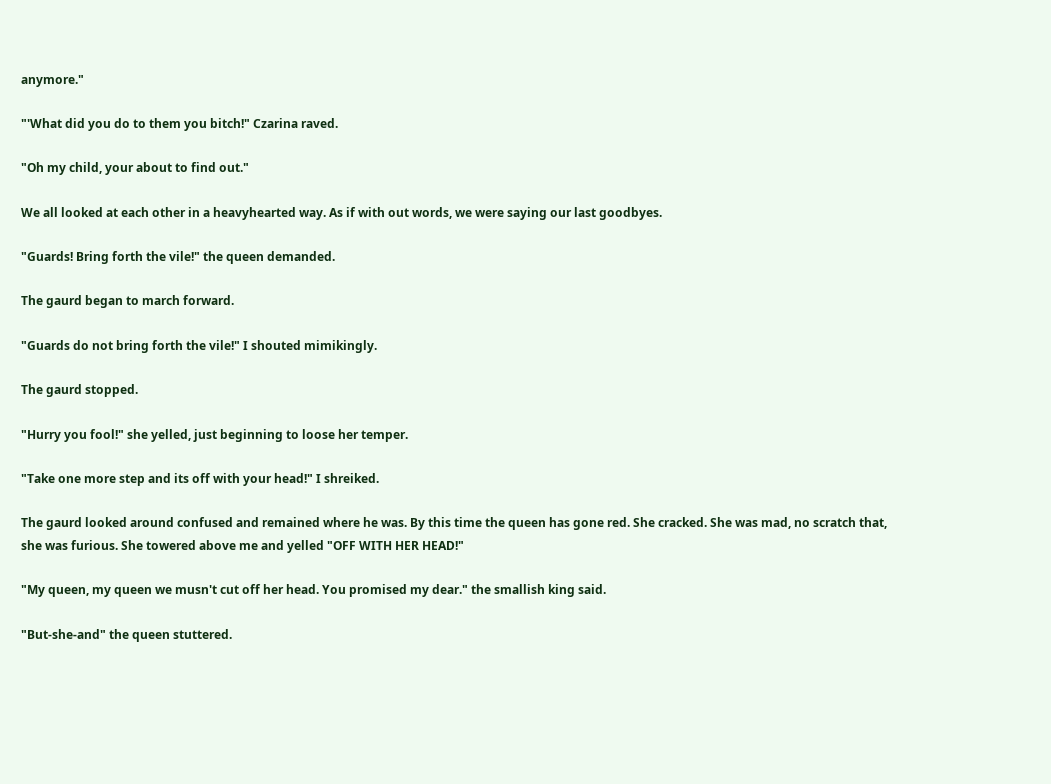anymore."

"'What did you do to them you bitch!" Czarina raved.

"Oh my child, your about to find out."

We all looked at each other in a heavyhearted way. As if with out words, we were saying our last goodbyes.

"Guards! Bring forth the vile!" the queen demanded.

The gaurd began to march forward.

"Guards do not bring forth the vile!" I shouted mimikingly.

The gaurd stopped.

"Hurry you fool!" she yelled, just beginning to loose her temper.

"Take one more step and its off with your head!" I shreiked.

The gaurd looked around confused and remained where he was. By this time the queen has gone red. She cracked. She was mad, no scratch that, she was furious. She towered above me and yelled "OFF WITH HER HEAD!"

"My queen, my queen we musn't cut off her head. You promised my dear." the smallish king said.

"But-she-and" the queen stuttered.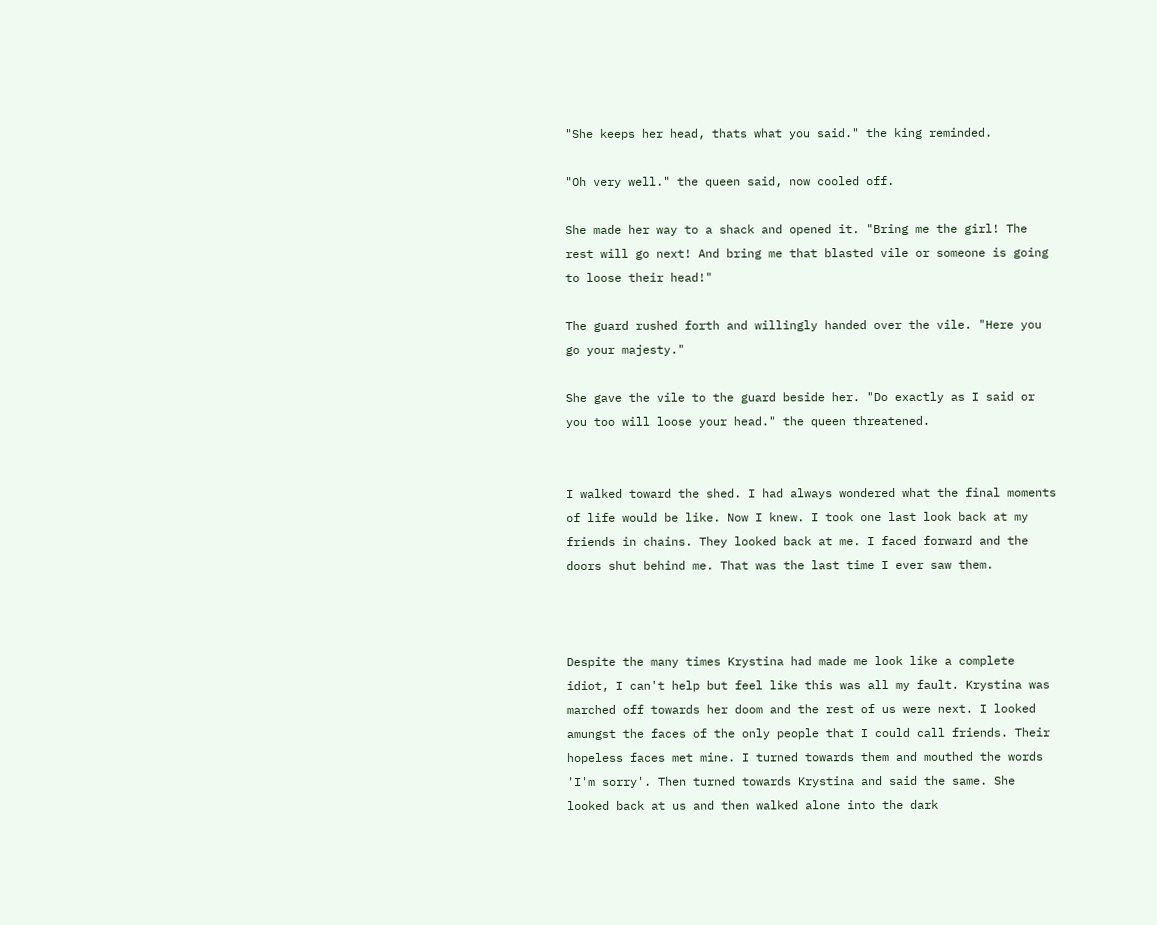"She keeps her head, thats what you said." the king reminded.

"Oh very well." the queen said, now cooled off.

She made her way to a shack and opened it. "Bring me the girl! The rest will go next! And bring me that blasted vile or someone is going to loose their head!"

The guard rushed forth and willingly handed over the vile. "Here you go your majesty."

She gave the vile to the guard beside her. "Do exactly as I said or you too will loose your head." the queen threatened.


I walked toward the shed. I had always wondered what the final moments of life would be like. Now I knew. I took one last look back at my friends in chains. They looked back at me. I faced forward and the doors shut behind me. That was the last time I ever saw them.



Despite the many times Krystina had made me look like a complete idiot, I can't help but feel like this was all my fault. Krystina was marched off towards her doom and the rest of us were next. I looked amungst the faces of the only people that I could call friends. Their hopeless faces met mine. I turned towards them and mouthed the words 'I'm sorry'. Then turned towards Krystina and said the same. She looked back at us and then walked alone into the dark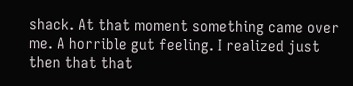shack. At that moment something came over me. A horrible gut feeling. I realized just then that that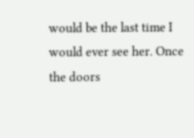would be the last time I would ever see her. Once the doors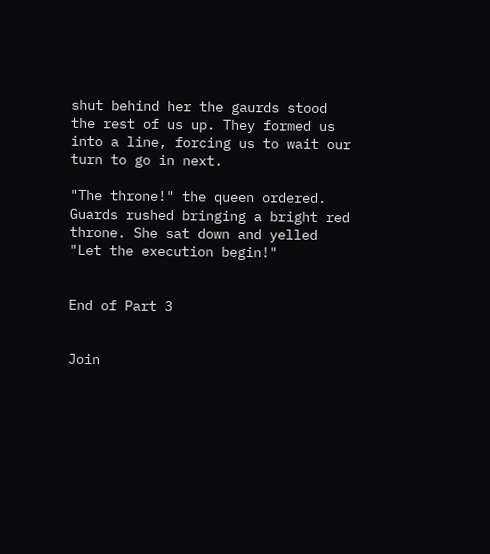shut behind her the gaurds stood the rest of us up. They formed us into a line, forcing us to wait our turn to go in next.

"The throne!" the queen ordered. Guards rushed bringing a bright red throne. She sat down and yelled "Let the execution begin!"


End of Part 3


Join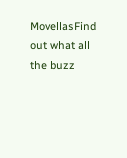MovellasFind out what all the buzz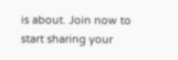is about. Join now to start sharing your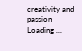creativity and passion
Loading ...